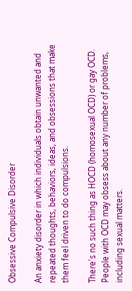Obsessive Compulsive Disorder

An anxiety disorder in which individuals obtain unwanted and repeated thoughts, behaviors, ideas, and obsessions that make them feel driven to do compulsions.

There's no such thing as HOCD (homosexual OCD) or gay OCD.
People with OCD may obsess about any number of problems, including sexual matters.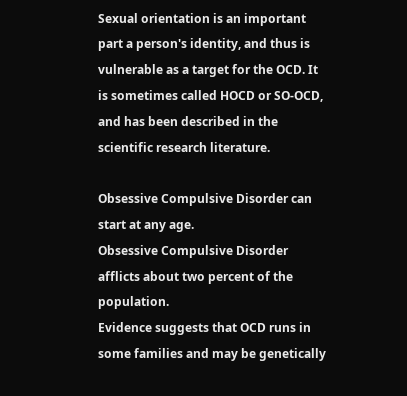Sexual orientation is an important part a person's identity, and thus is vulnerable as a target for the OCD. It is sometimes called HOCD or SO-OCD, and has been described in the scientific research literature.

Obsessive Compulsive Disorder can start at any age.
Obsessive Compulsive Disorder afflicts about two percent of the population.
Evidence suggests that OCD runs in some families and may be genetically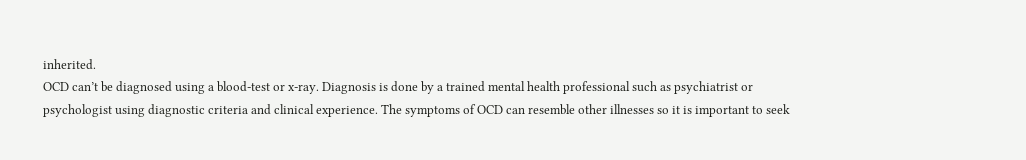inherited.
OCD can’t be diagnosed using a blood-test or x-ray. Diagnosis is done by a trained mental health professional such as psychiatrist or psychologist using diagnostic criteria and clinical experience. The symptoms of OCD can resemble other illnesses so it is important to seek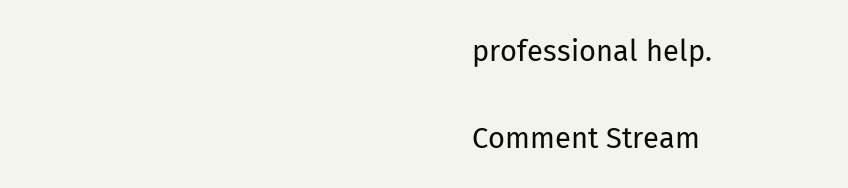professional help.

Comment Stream